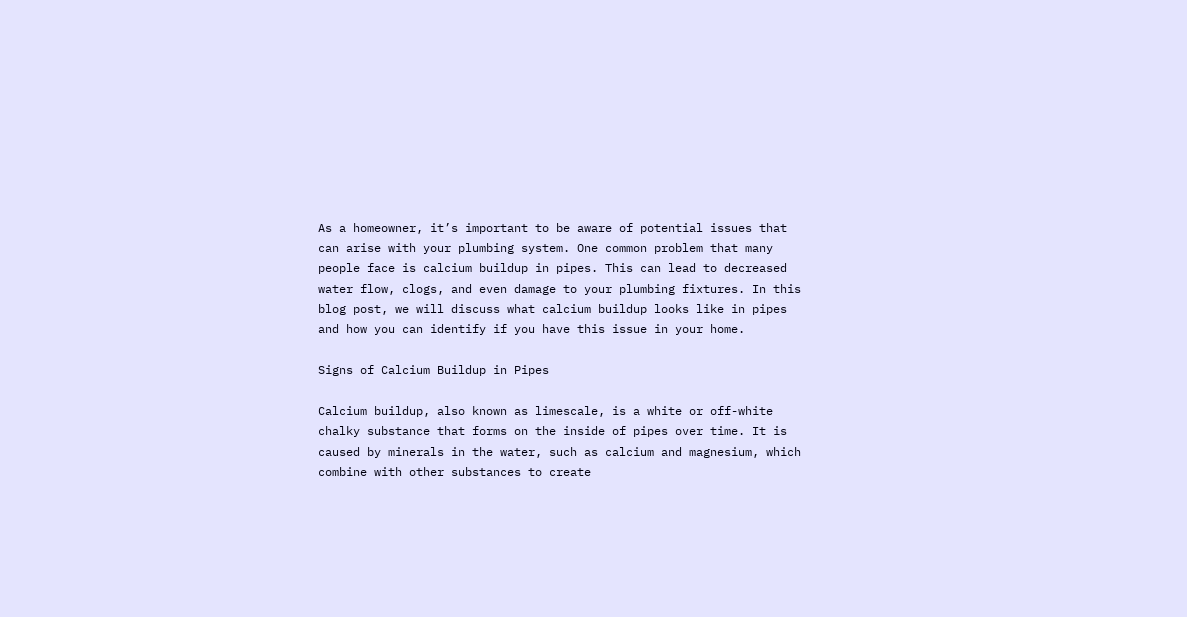As a homeowner, it’s important to be aware of potential issues that can arise with your plumbing system. One common problem that many people face is calcium buildup in pipes. This can lead to decreased water flow, clogs, and even damage to your plumbing fixtures. In this blog post, we will discuss what calcium buildup looks like in pipes and how you can identify if you have this issue in your home.

Signs of Calcium Buildup in Pipes

Calcium buildup, also known as limescale, is a white or off-white chalky substance that forms on the inside of pipes over time. It is caused by minerals in the water, such as calcium and magnesium, which combine with other substances to create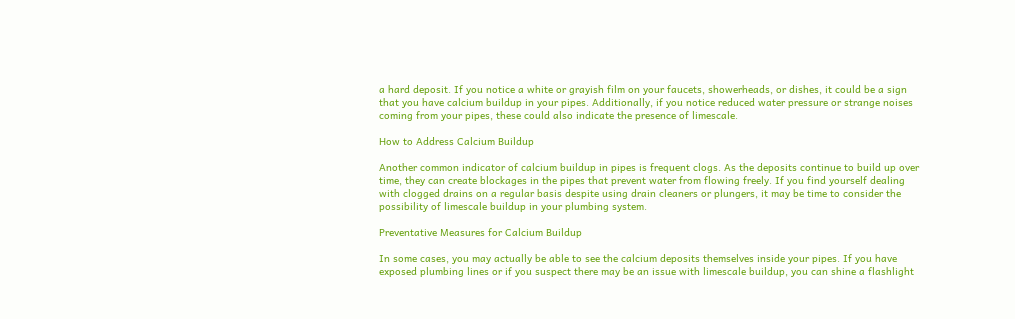a hard deposit. If you notice a white or grayish film on your faucets, showerheads, or dishes, it could be a sign that you have calcium buildup in your pipes. Additionally, if you notice reduced water pressure or strange noises coming from your pipes, these could also indicate the presence of limescale.

How to Address Calcium Buildup

Another common indicator of calcium buildup in pipes is frequent clogs. As the deposits continue to build up over time, they can create blockages in the pipes that prevent water from flowing freely. If you find yourself dealing with clogged drains on a regular basis despite using drain cleaners or plungers, it may be time to consider the possibility of limescale buildup in your plumbing system.

Preventative Measures for Calcium Buildup

In some cases, you may actually be able to see the calcium deposits themselves inside your pipes. If you have exposed plumbing lines or if you suspect there may be an issue with limescale buildup, you can shine a flashlight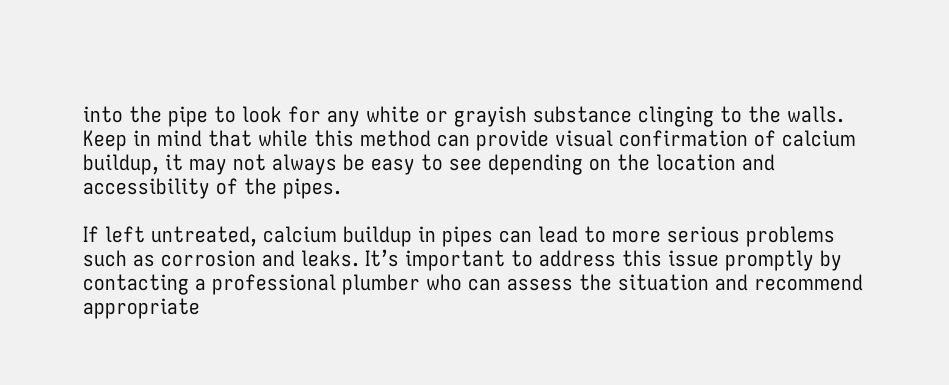into the pipe to look for any white or grayish substance clinging to the walls. Keep in mind that while this method can provide visual confirmation of calcium buildup, it may not always be easy to see depending on the location and accessibility of the pipes.

If left untreated, calcium buildup in pipes can lead to more serious problems such as corrosion and leaks. It’s important to address this issue promptly by contacting a professional plumber who can assess the situation and recommend appropriate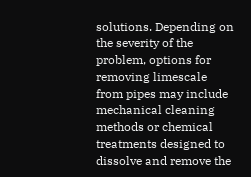solutions. Depending on the severity of the problem, options for removing limescale from pipes may include mechanical cleaning methods or chemical treatments designed to dissolve and remove the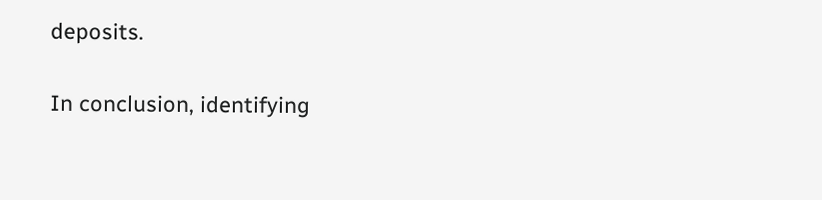deposits.


In conclusion, identifying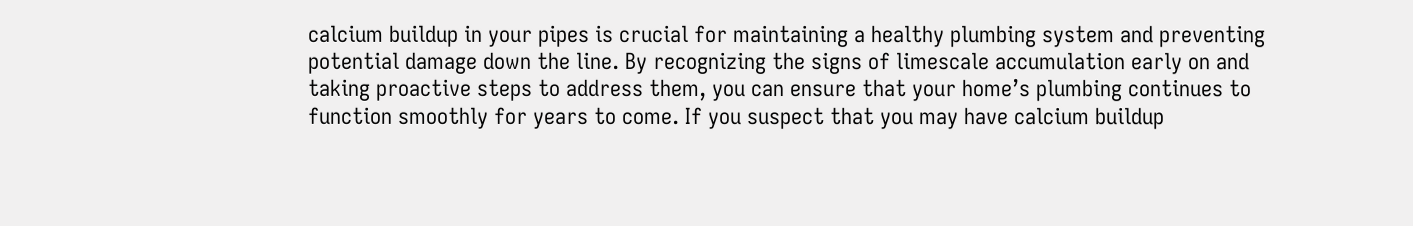calcium buildup in your pipes is crucial for maintaining a healthy plumbing system and preventing potential damage down the line. By recognizing the signs of limescale accumulation early on and taking proactive steps to address them, you can ensure that your home’s plumbing continues to function smoothly for years to come. If you suspect that you may have calcium buildup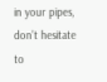in your pipes, don’t hesitate to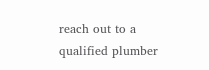reach out to a qualified plumber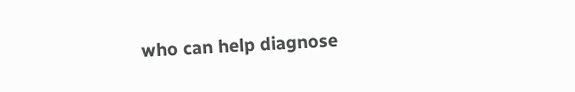who can help diagnose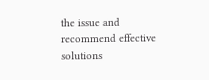the issue and recommend effective solutions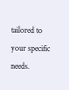tailored to your specific needs.